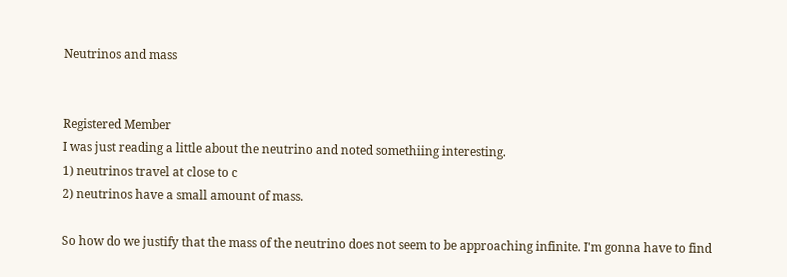Neutrinos and mass


Registered Member
I was just reading a little about the neutrino and noted somethiing interesting.
1) neutrinos travel at close to c
2) neutrinos have a small amount of mass.

So how do we justify that the mass of the neutrino does not seem to be approaching infinite. I'm gonna have to find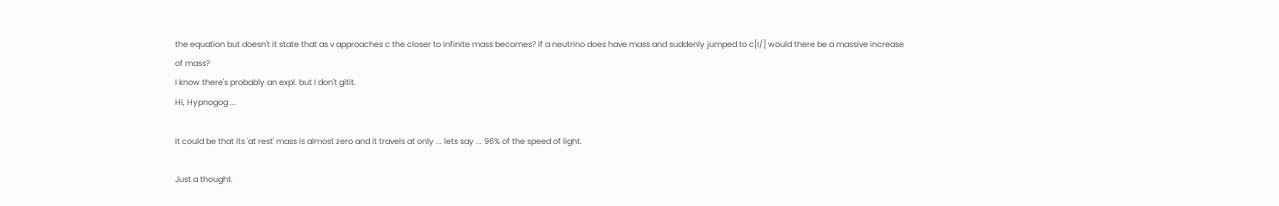the equation but doesn't it state that as v approaches c the closer to infinite mass becomes? If a neutrino does have mass and suddenly jumped to c[I/] would there be a massive increase of mass?
I know there's probably an expl. but I don't gitit.
Hi, Hypnogog ...

It could be that its 'at rest' mass is almost zero and it travels at only ... lets say ... 96% of the speed of light.

Just a thought.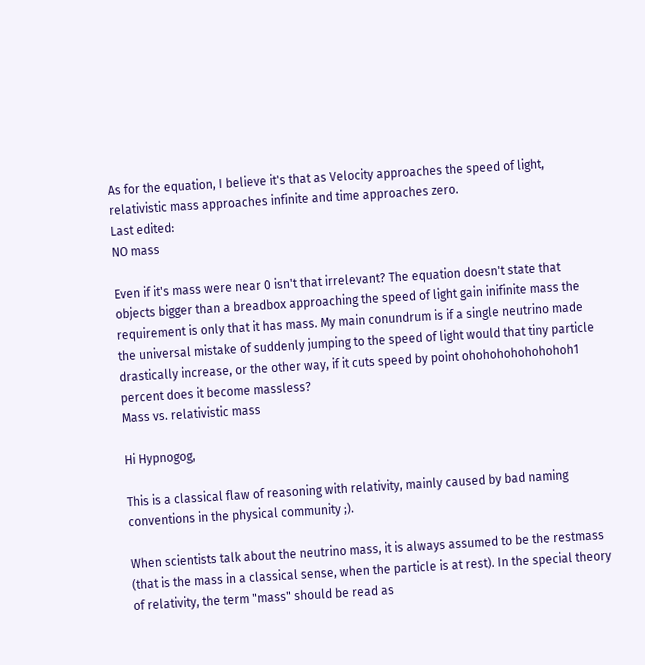As for the equation, I believe it's that as Velocity approaches the speed of light, relativistic mass approaches infinite and time approaches zero.
Last edited:
NO mass

Even if it's mass were near 0 isn't that irrelevant? The equation doesn't state that objects bigger than a breadbox approaching the speed of light gain inifinite mass the requirement is only that it has mass. My main conundrum is if a single neutrino made the universal mistake of suddenly jumping to the speed of light would that tiny particle drastically increase, or the other way, if it cuts speed by point ohohohohohohohoh1 percent does it become massless?
Mass vs. relativistic mass

Hi Hypnogog,

This is a classical flaw of reasoning with relativity, mainly caused by bad naming conventions in the physical community ;).

When scientists talk about the neutrino mass, it is always assumed to be the restmass (that is the mass in a classical sense, when the particle is at rest). In the special theory of relativity, the term "mass" should be read as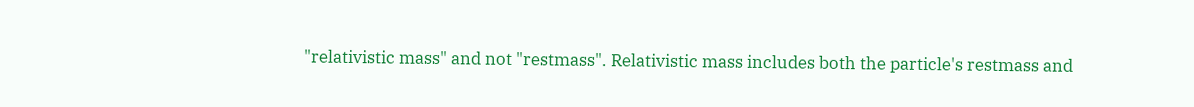"relativistic mass" and not "restmass". Relativistic mass includes both the particle's restmass and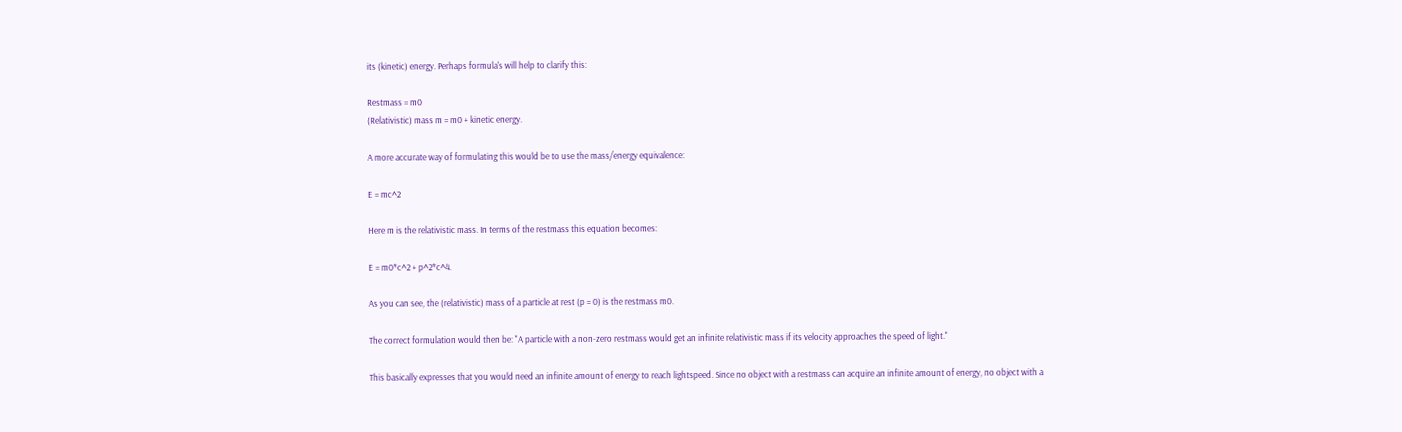its (kinetic) energy. Perhaps formula's will help to clarify this:

Restmass = m0
(Relativistic) mass m = m0 + kinetic energy.

A more accurate way of formulating this would be to use the mass/energy equivalence:

E = mc^2

Here m is the relativistic mass. In terms of the restmass this equation becomes:

E = m0*c^2 + p^2*c^4.

As you can see, the (relativistic) mass of a particle at rest (p = 0) is the restmass m0.

The correct formulation would then be: "A particle with a non-zero restmass would get an infinite relativistic mass if its velocity approaches the speed of light."

This basically expresses that you would need an infinite amount of energy to reach lightspeed. Since no object with a restmass can acquire an infinite amount of energy, no object with a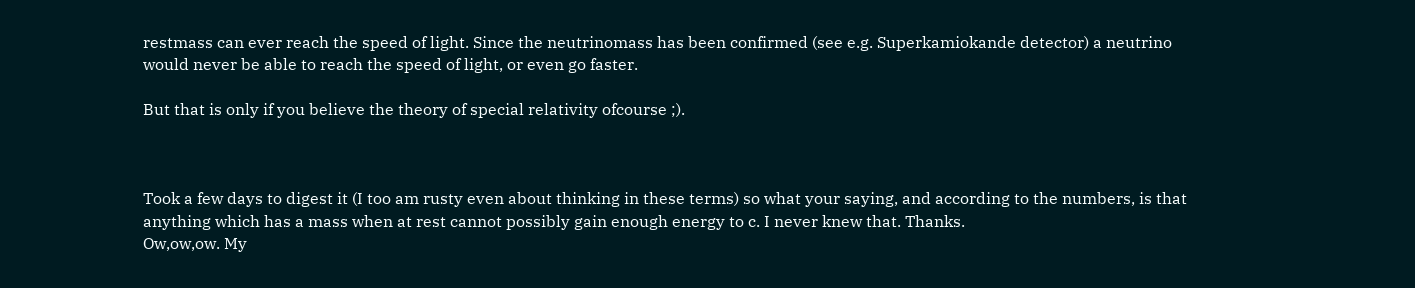restmass can ever reach the speed of light. Since the neutrinomass has been confirmed (see e.g. Superkamiokande detector) a neutrino would never be able to reach the speed of light, or even go faster.

But that is only if you believe the theory of special relativity ofcourse ;).



Took a few days to digest it (I too am rusty even about thinking in these terms) so what your saying, and according to the numbers, is that anything which has a mass when at rest cannot possibly gain enough energy to c. I never knew that. Thanks.
Ow,ow,ow. My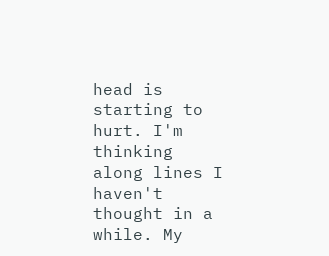head is starting to hurt. I'm thinking along lines I haven't thought in a while. My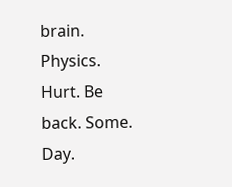brain. Physics. Hurt. Be back. Some. Day.